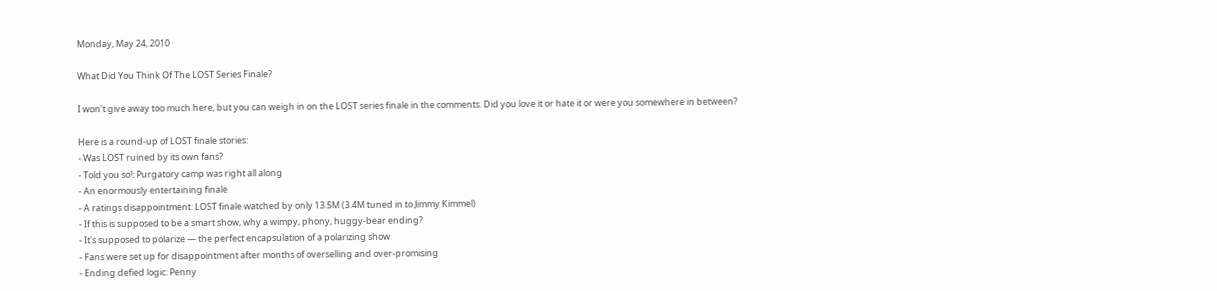Monday, May 24, 2010

What Did You Think Of The LOST Series Finale?

I won't give away too much here, but you can weigh in on the LOST series finale in the comments. Did you love it or hate it or were you somewhere in between?

Here is a round-up of LOST finale stories:
- Was LOST ruined by its own fans?
- Told you so!: Purgatory camp was right all along
- An enormously entertaining finale
- A ratings disappointment: LOST finale watched by only 13.5M (3.4M tuned in to Jimmy Kimmel)
- If this is supposed to be a smart show, why a wimpy, phony, huggy-bear ending?
- It's supposed to polarize — the perfect encapsulation of a polarizing show
- Fans were set up for disappointment after months of overselling and over-promising
- Ending defied logic: Penny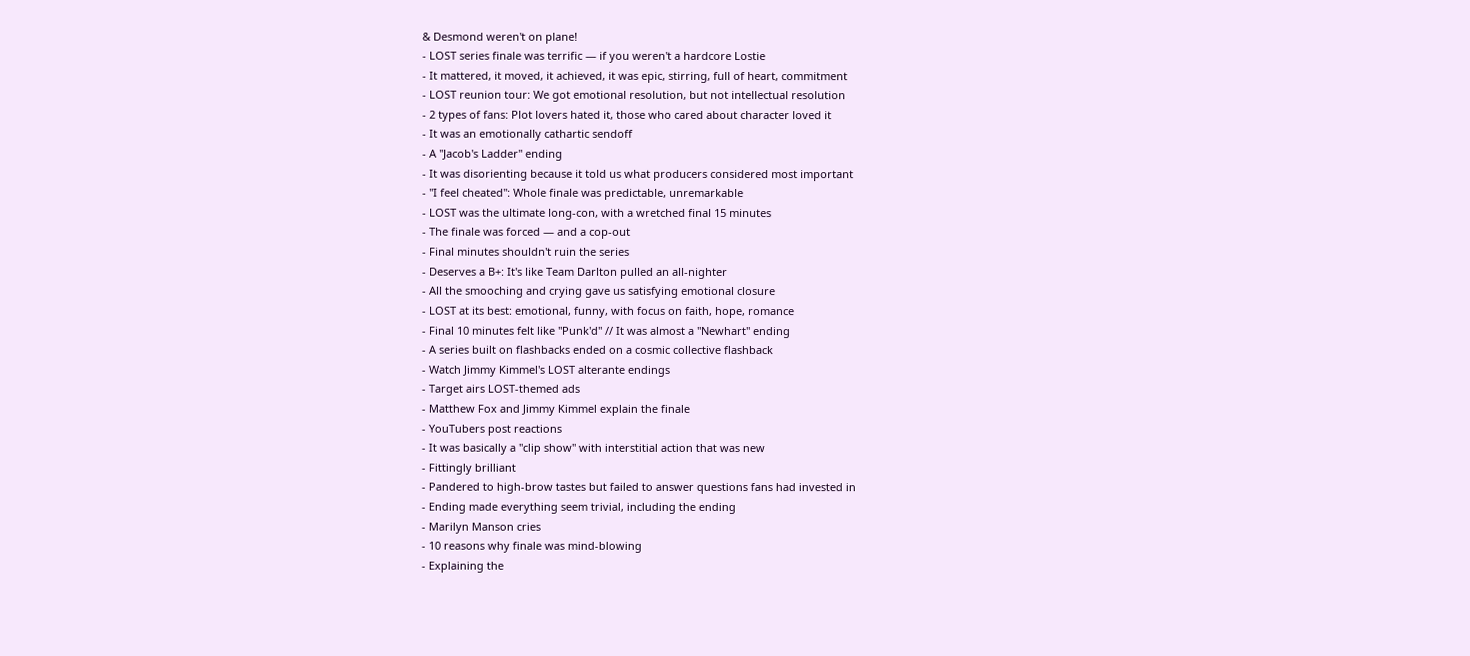& Desmond weren't on plane!
- LOST series finale was terrific — if you weren't a hardcore Lostie
- It mattered, it moved, it achieved, it was epic, stirring, full of heart, commitment
- LOST reunion tour: We got emotional resolution, but not intellectual resolution
- 2 types of fans: Plot lovers hated it, those who cared about character loved it
- It was an emotionally cathartic sendoff
- A "Jacob's Ladder" ending
- It was disorienting because it told us what producers considered most important
- "I feel cheated": Whole finale was predictable, unremarkable
- LOST was the ultimate long-con, with a wretched final 15 minutes
- The finale was forced — and a cop-out
- Final minutes shouldn't ruin the series
- Deserves a B+: It's like Team Darlton pulled an all-nighter
- All the smooching and crying gave us satisfying emotional closure
- LOST at its best: emotional, funny, with focus on faith, hope, romance
- Final 10 minutes felt like "Punk'd" // It was almost a "Newhart" ending
- A series built on flashbacks ended on a cosmic collective flashback
- Watch Jimmy Kimmel's LOST alterante endings
- Target airs LOST-themed ads
- Matthew Fox and Jimmy Kimmel explain the finale
- YouTubers post reactions
- It was basically a "clip show" with interstitial action that was new
- Fittingly brilliant
- Pandered to high-brow tastes but failed to answer questions fans had invested in
- Ending made everything seem trivial, including the ending
- Marilyn Manson cries
- 10 reasons why finale was mind-blowing
- Explaining the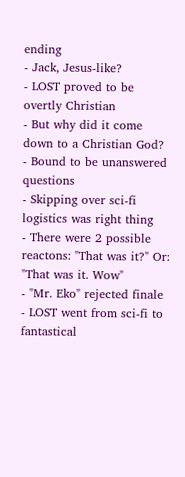ending
- Jack, Jesus-like?
- LOST proved to be overtly Christian
- But why did it come down to a Christian God?
- Bound to be unanswered questions
- Skipping over sci-fi logistics was right thing
- There were 2 possible reactons: "That was it?" Or: "That was it. Wow"
- "Mr. Eko" rejected finale
- LOST went from sci-fi to fantastical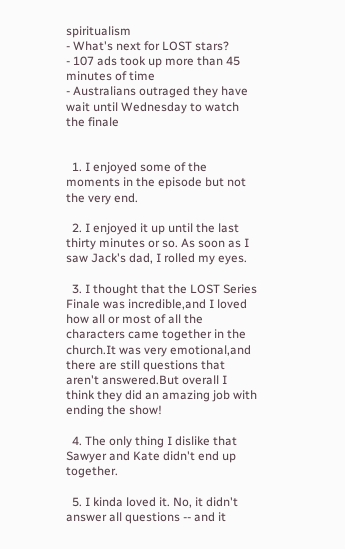spiritualism
- What's next for LOST stars?
- 107 ads took up more than 45 minutes of time
- Australians outraged they have wait until Wednesday to watch the finale


  1. I enjoyed some of the moments in the episode but not the very end.

  2. I enjoyed it up until the last thirty minutes or so. As soon as I saw Jack's dad, I rolled my eyes.

  3. I thought that the LOST Series Finale was incredible,and I loved how all or most of all the characters came together in the church.It was very emotional,and there are still questions that aren't answered.But overall I think they did an amazing job with ending the show!

  4. The only thing I dislike that Sawyer and Kate didn't end up together.

  5. I kinda loved it. No, it didn't answer all questions -- and it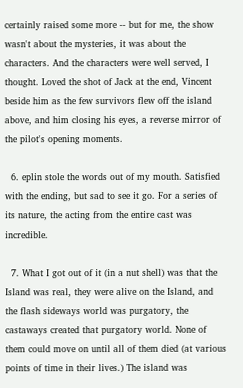certainly raised some more -- but for me, the show wasn't about the mysteries, it was about the characters. And the characters were well served, I thought. Loved the shot of Jack at the end, Vincent beside him as the few survivors flew off the island above, and him closing his eyes, a reverse mirror of the pilot's opening moments.

  6. eplin stole the words out of my mouth. Satisfied with the ending, but sad to see it go. For a series of its nature, the acting from the entire cast was incredible.

  7. What I got out of it (in a nut shell) was that the Island was real, they were alive on the Island, and the flash sideways world was purgatory, the castaways created that purgatory world. None of them could move on until all of them died (at various points of time in their lives.) The island was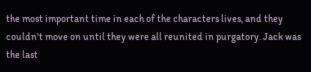the most important time in each of the characters lives, and they couldn't move on until they were all reunited in purgatory. Jack was the last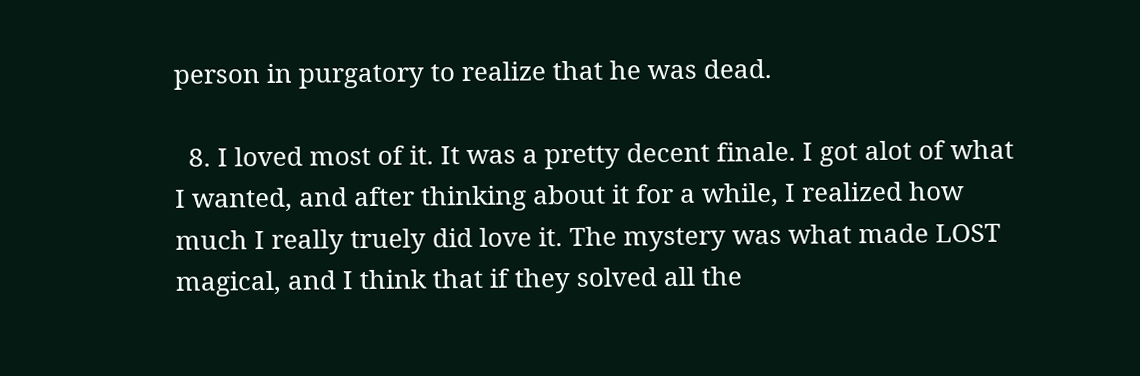person in purgatory to realize that he was dead.

  8. I loved most of it. It was a pretty decent finale. I got alot of what I wanted, and after thinking about it for a while, I realized how much I really truely did love it. The mystery was what made LOST magical, and I think that if they solved all the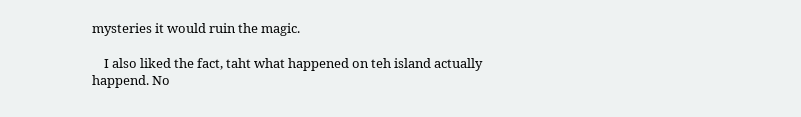mysteries it would ruin the magic.

    I also liked the fact, taht what happened on teh island actually happend. No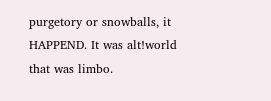purgetory or snowballs, it HAPPEND. It was alt!world that was limbo.